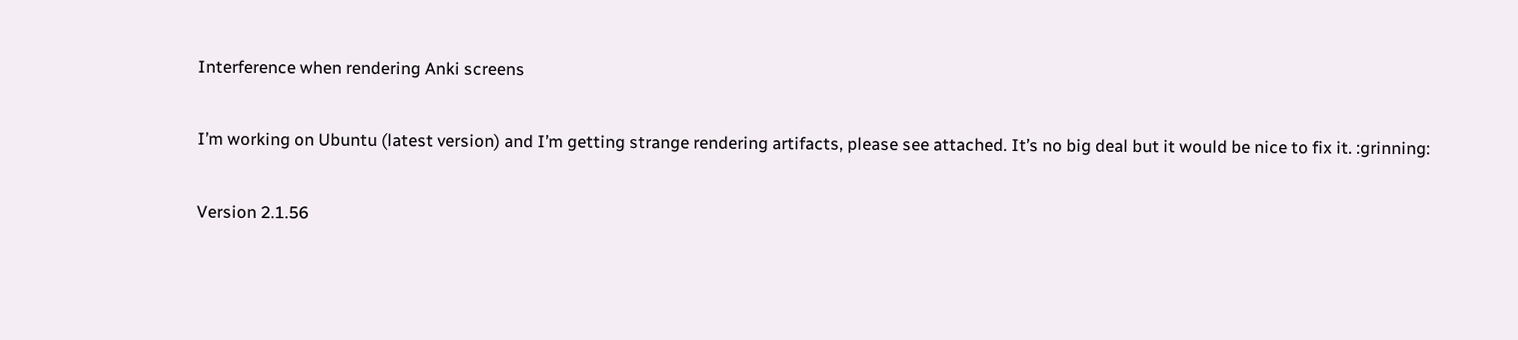Interference when rendering Anki screens

I’m working on Ubuntu (latest version) and I’m getting strange rendering artifacts, please see attached. It’s no big deal but it would be nice to fix it. :grinning:

Version 2.1.56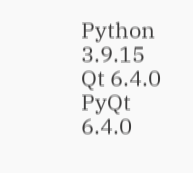Python 3.9.15
Qt 6.4.0
PyQt 6.4.0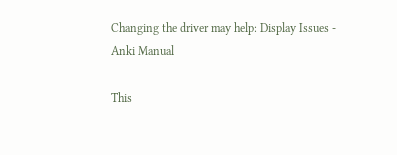Changing the driver may help: Display Issues - Anki Manual

This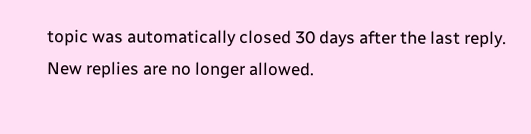topic was automatically closed 30 days after the last reply. New replies are no longer allowed.